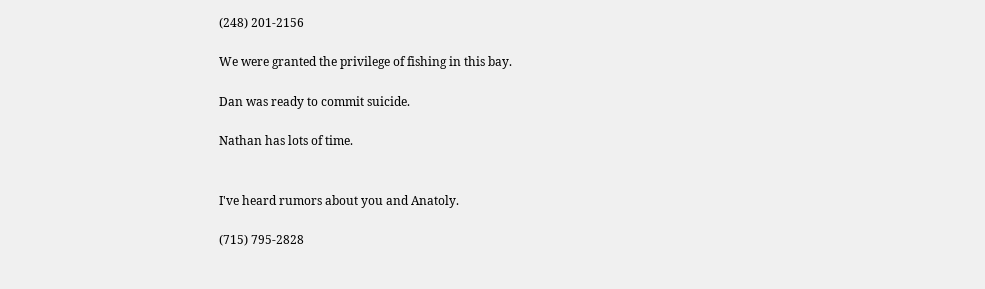(248) 201-2156

We were granted the privilege of fishing in this bay.

Dan was ready to commit suicide.

Nathan has lots of time.


I've heard rumors about you and Anatoly.

(715) 795-2828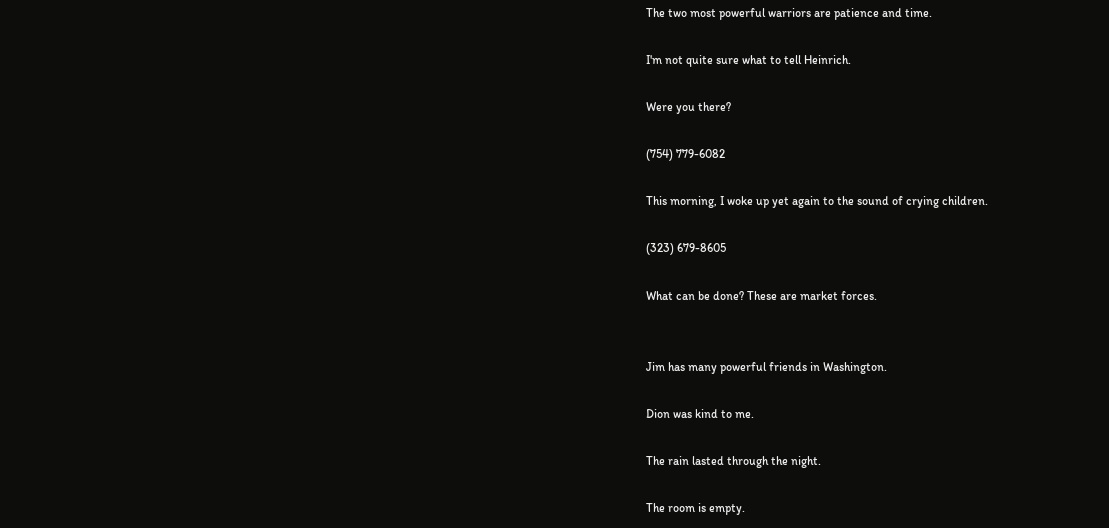The two most powerful warriors are patience and time.

I'm not quite sure what to tell Heinrich.

Were you there?

(754) 779-6082

This morning, I woke up yet again to the sound of crying children.

(323) 679-8605

What can be done? These are market forces.


Jim has many powerful friends in Washington.

Dion was kind to me.

The rain lasted through the night.

The room is empty.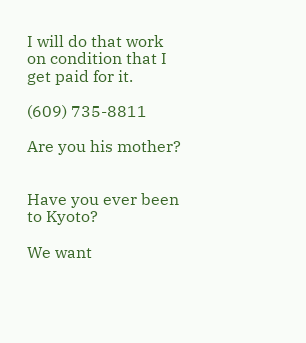I will do that work on condition that I get paid for it.

(609) 735-8811

Are you his mother?


Have you ever been to Kyoto?

We want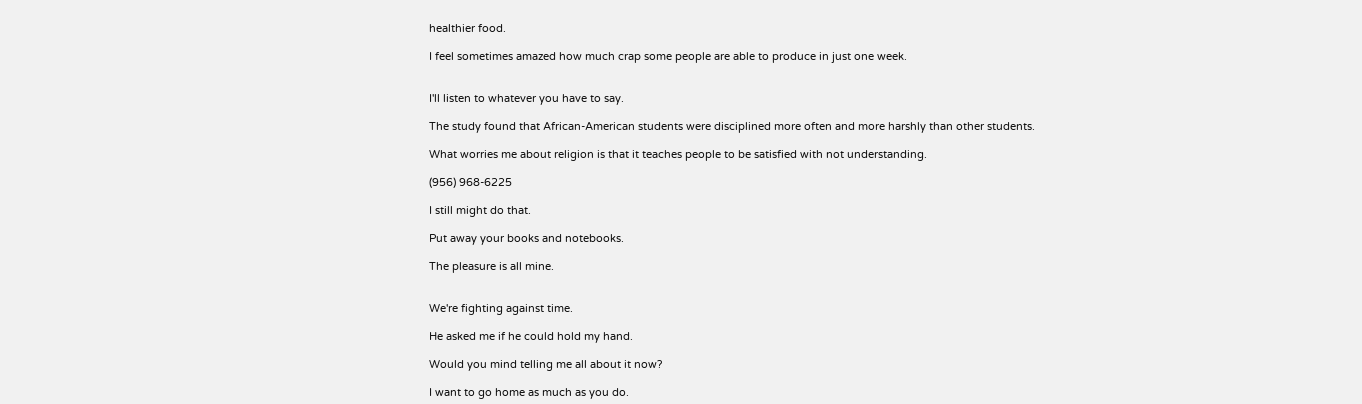healthier food.

I feel sometimes amazed how much crap some people are able to produce in just one week.


I'll listen to whatever you have to say.

The study found that African-American students were disciplined more often and more harshly than other students.

What worries me about religion is that it teaches people to be satisfied with not understanding.

(956) 968-6225

I still might do that.

Put away your books and notebooks.

The pleasure is all mine.


We're fighting against time.

He asked me if he could hold my hand.

Would you mind telling me all about it now?

I want to go home as much as you do.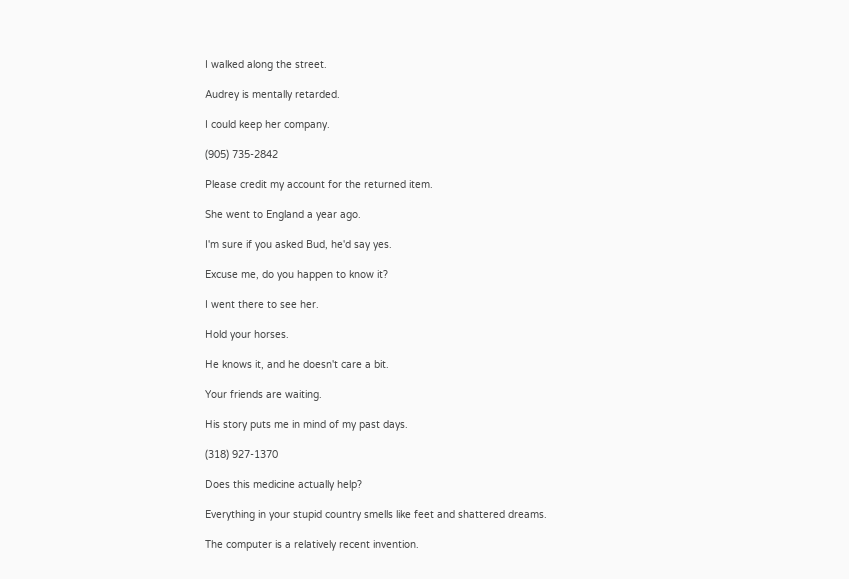I walked along the street.

Audrey is mentally retarded.

I could keep her company.

(905) 735-2842

Please credit my account for the returned item.

She went to England a year ago.

I'm sure if you asked Bud, he'd say yes.

Excuse me, do you happen to know it?

I went there to see her.

Hold your horses.

He knows it, and he doesn't care a bit.

Your friends are waiting.

His story puts me in mind of my past days.

(318) 927-1370

Does this medicine actually help?

Everything in your stupid country smells like feet and shattered dreams.

The computer is a relatively recent invention.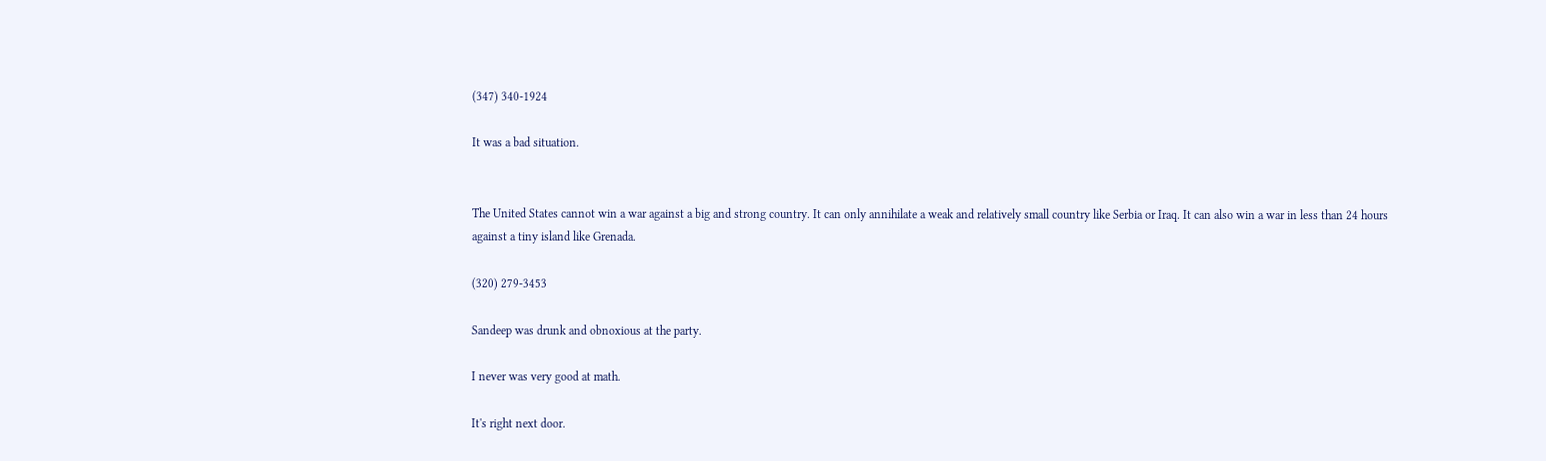(347) 340-1924

It was a bad situation.


The United States cannot win a war against a big and strong country. It can only annihilate a weak and relatively small country like Serbia or Iraq. It can also win a war in less than 24 hours against a tiny island like Grenada.

(320) 279-3453

Sandeep was drunk and obnoxious at the party.

I never was very good at math.

It's right next door.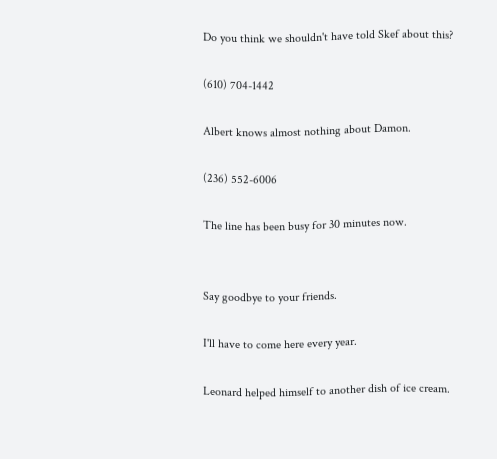Do you think we shouldn't have told Skef about this?

(610) 704-1442

Albert knows almost nothing about Damon.

(236) 552-6006

The line has been busy for 30 minutes now.


Say goodbye to your friends.

I'll have to come here every year.

Leonard helped himself to another dish of ice cream.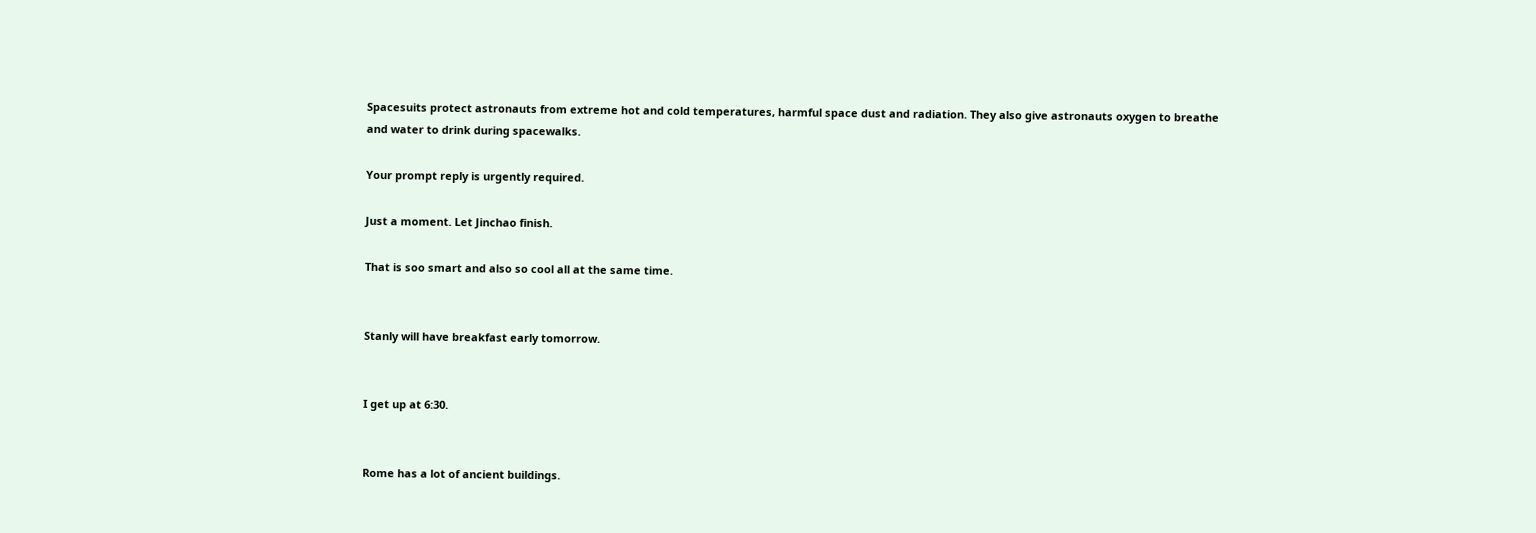Spacesuits protect astronauts from extreme hot and cold temperatures, harmful space dust and radiation. They also give astronauts oxygen to breathe and water to drink during spacewalks.

Your prompt reply is urgently required.

Just a moment. Let Jinchao finish.

That is soo smart and also so cool all at the same time.


Stanly will have breakfast early tomorrow.


I get up at 6:30.


Rome has a lot of ancient buildings.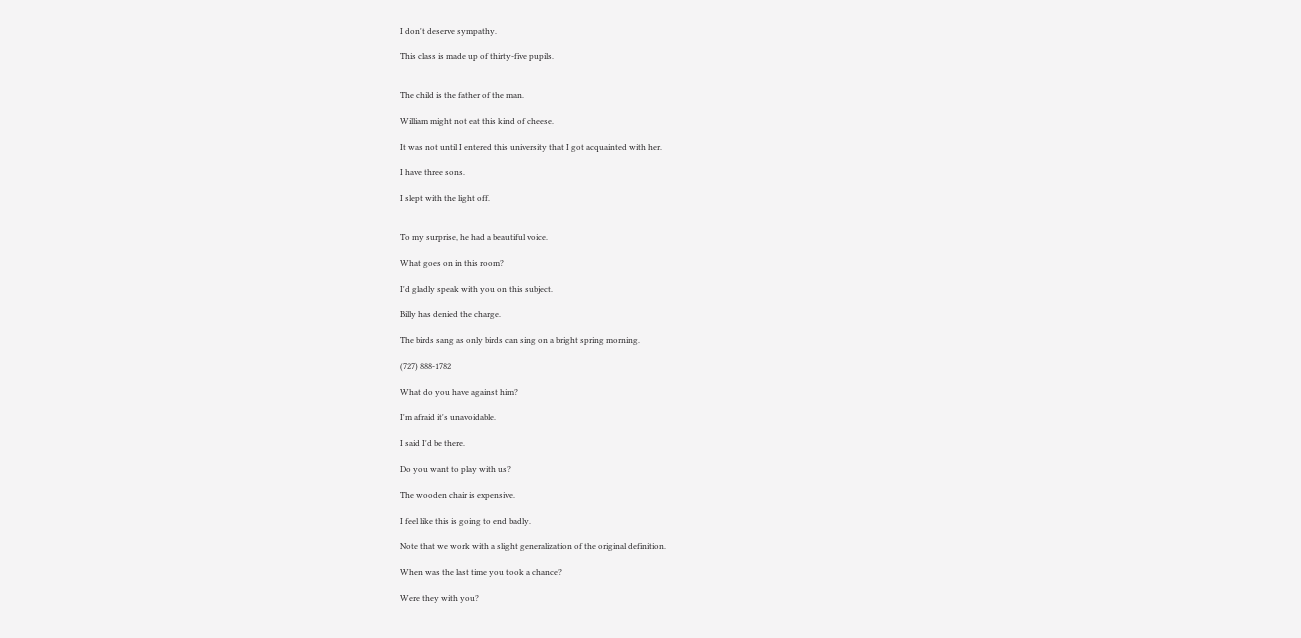I don't deserve sympathy.

This class is made up of thirty-five pupils.


The child is the father of the man.

William might not eat this kind of cheese.

It was not until I entered this university that I got acquainted with her.

I have three sons.

I slept with the light off.


To my surprise, he had a beautiful voice.

What goes on in this room?

I'd gladly speak with you on this subject.

Billy has denied the charge.

The birds sang as only birds can sing on a bright spring morning.

(727) 888-1782

What do you have against him?

I'm afraid it's unavoidable.

I said I'd be there.

Do you want to play with us?

The wooden chair is expensive.

I feel like this is going to end badly.

Note that we work with a slight generalization of the original definition.

When was the last time you took a chance?

Were they with you?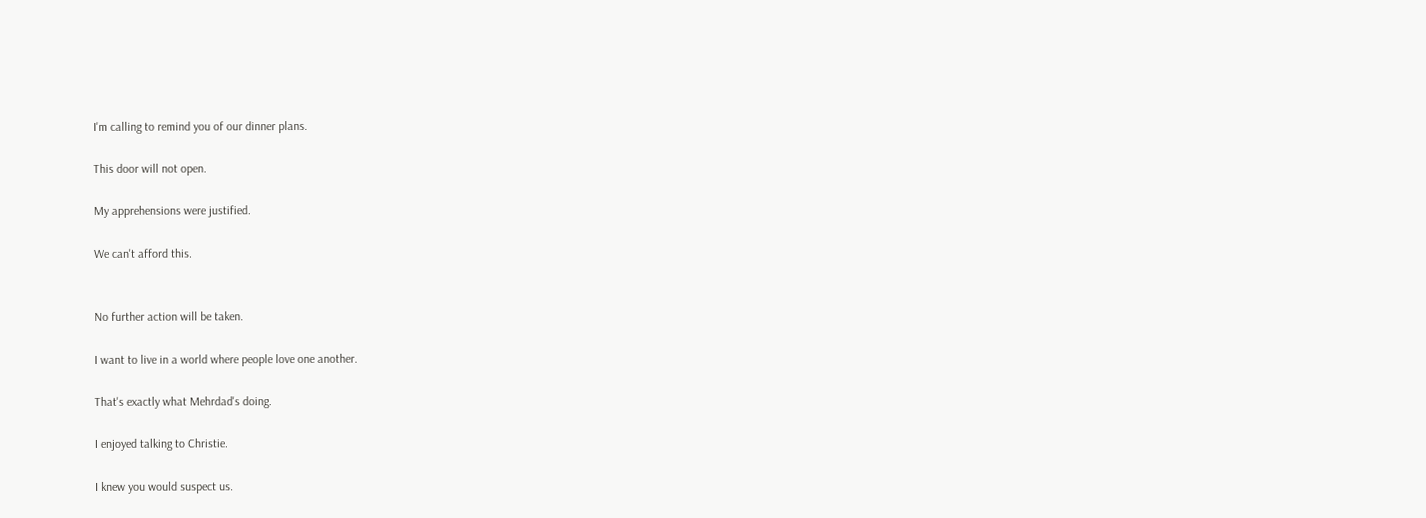I'm calling to remind you of our dinner plans.

This door will not open.

My apprehensions were justified.

We can't afford this.


No further action will be taken.

I want to live in a world where people love one another.

That's exactly what Mehrdad's doing.

I enjoyed talking to Christie.

I knew you would suspect us.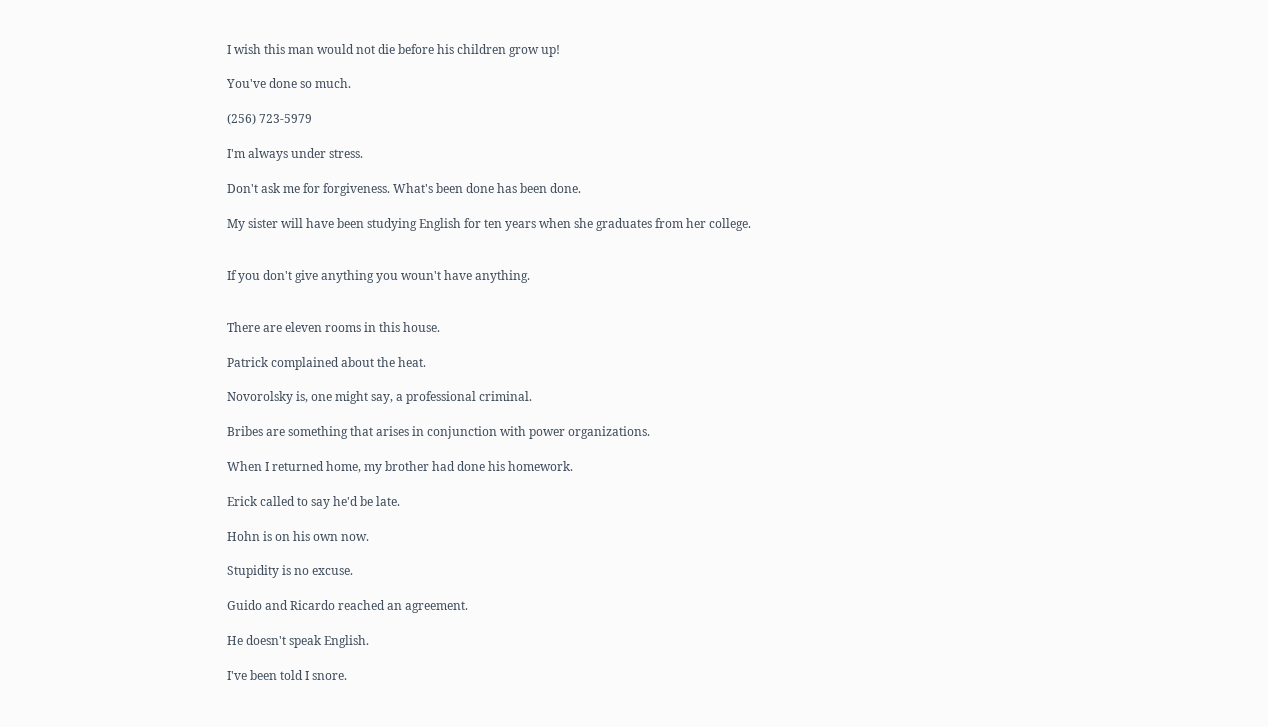I wish this man would not die before his children grow up!

You've done so much.

(256) 723-5979

I'm always under stress.

Don't ask me for forgiveness. What's been done has been done.

My sister will have been studying English for ten years when she graduates from her college.


If you don't give anything you woun't have anything.


There are eleven rooms in this house.

Patrick complained about the heat.

Novorolsky is, one might say, a professional criminal.

Bribes are something that arises in conjunction with power organizations.

When I returned home, my brother had done his homework.

Erick called to say he'd be late.

Hohn is on his own now.

Stupidity is no excuse.

Guido and Ricardo reached an agreement.

He doesn't speak English.

I've been told I snore.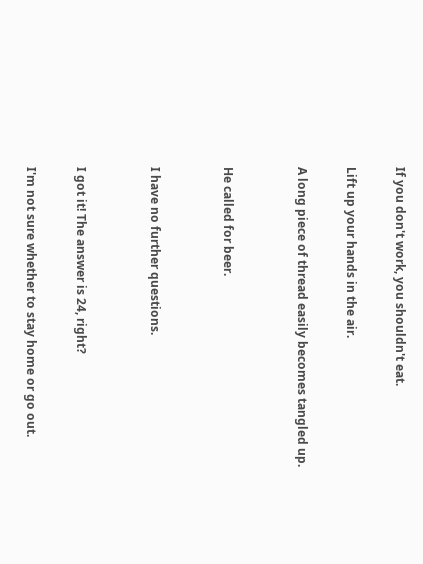If you don't work, you shouldn't eat.

Lift up your hands in the air.

A long piece of thread easily becomes tangled up.


He called for beer.


I have no further questions.


I got it! The answer is 24, right?

I'm not sure whether to stay home or go out.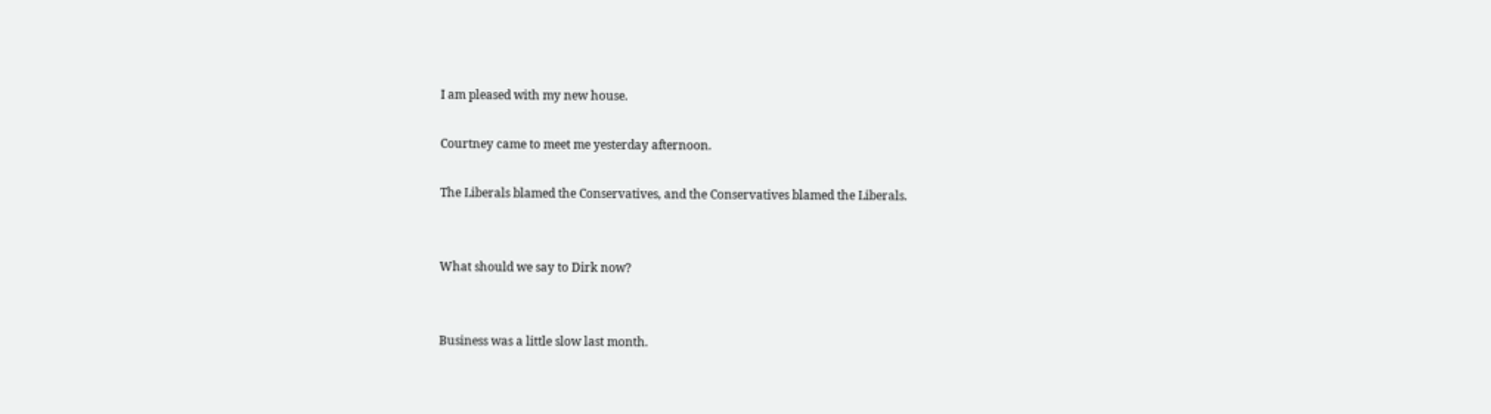I am pleased with my new house.

Courtney came to meet me yesterday afternoon.

The Liberals blamed the Conservatives, and the Conservatives blamed the Liberals.


What should we say to Dirk now?


Business was a little slow last month.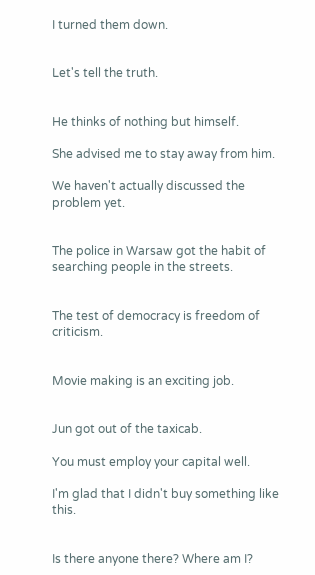I turned them down.


Let's tell the truth.


He thinks of nothing but himself.

She advised me to stay away from him.

We haven't actually discussed the problem yet.


The police in Warsaw got the habit of searching people in the streets.


The test of democracy is freedom of criticism.


Movie making is an exciting job.


Jun got out of the taxicab.

You must employ your capital well.

I'm glad that I didn't buy something like this.


Is there anyone there? Where am I?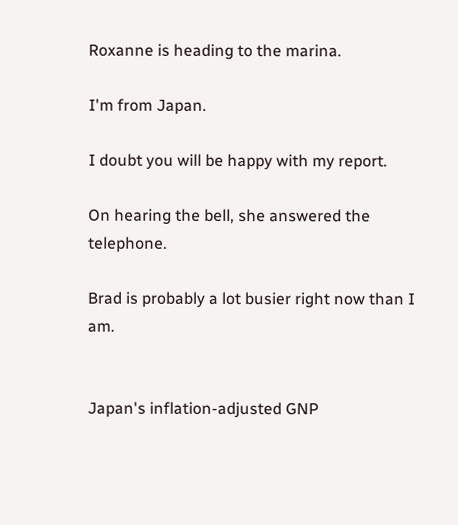Roxanne is heading to the marina.

I'm from Japan.

I doubt you will be happy with my report.

On hearing the bell, she answered the telephone.

Brad is probably a lot busier right now than I am.


Japan's inflation-adjusted GNP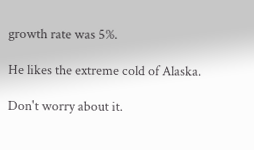growth rate was 5%.

He likes the extreme cold of Alaska.

Don't worry about it.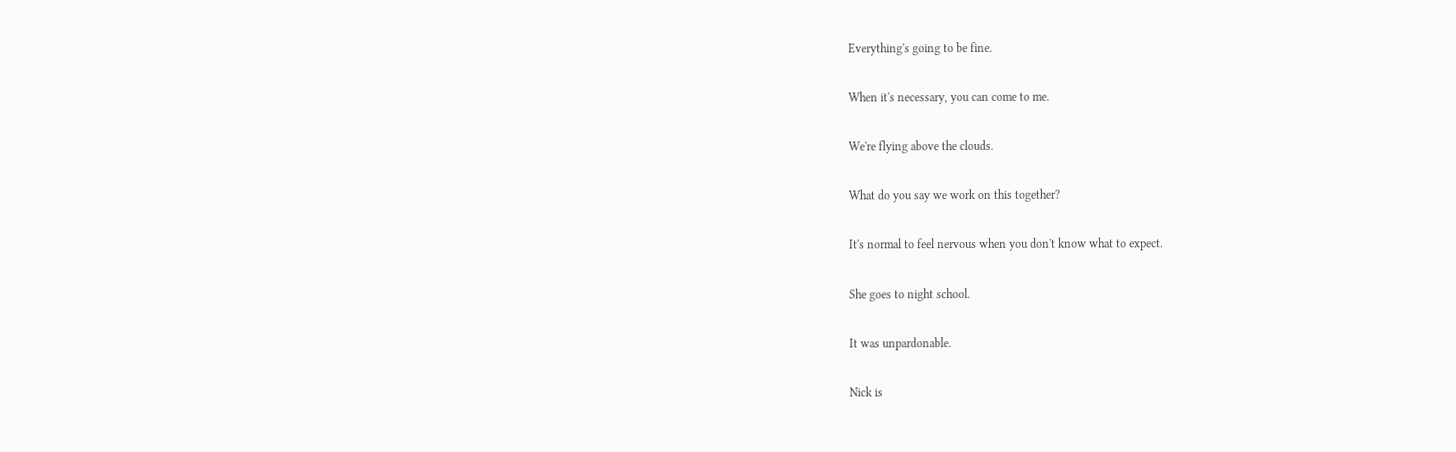Everything's going to be fine.

When it's necessary, you can come to me.

We're flying above the clouds.

What do you say we work on this together?

It's normal to feel nervous when you don't know what to expect.

She goes to night school.

It was unpardonable.

Nick is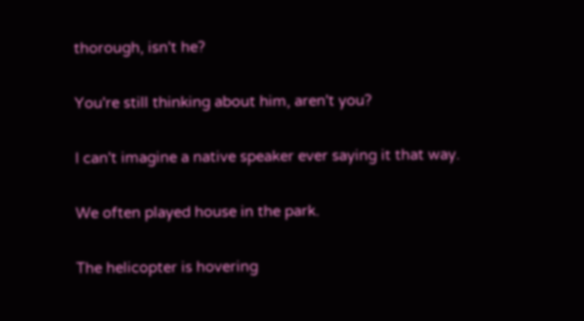thorough, isn't he?

You're still thinking about him, aren't you?

I can't imagine a native speaker ever saying it that way.

We often played house in the park.

The helicopter is hovering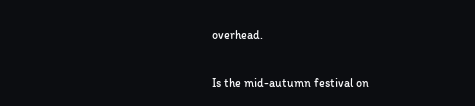overhead.

Is the mid-autumn festival on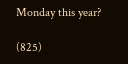Monday this year?

(825)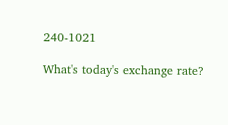240-1021

What's today's exchange rate?